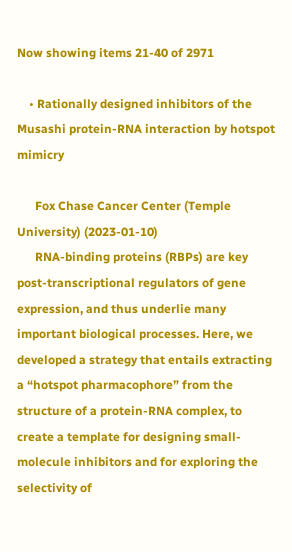Now showing items 21-40 of 2971

    • Rationally designed inhibitors of the Musashi protein-RNA interaction by hotspot mimicry

      Fox Chase Cancer Center (Temple University) (2023-01-10)
      RNA-binding proteins (RBPs) are key post-transcriptional regulators of gene expression, and thus underlie many important biological processes. Here, we developed a strategy that entails extracting a “hotspot pharmacophore” from the structure of a protein-RNA complex, to create a template for designing small-molecule inhibitors and for exploring the selectivity of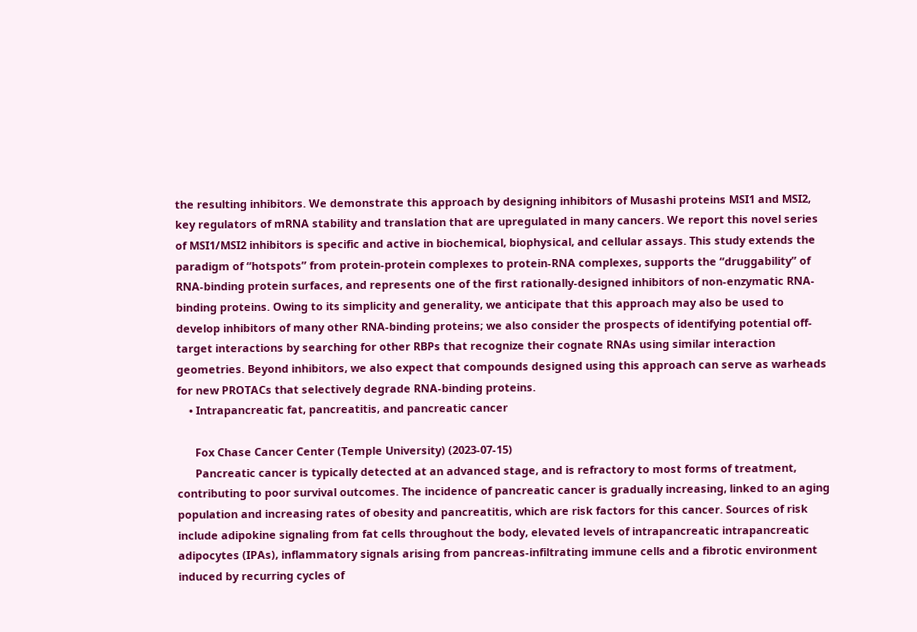the resulting inhibitors. We demonstrate this approach by designing inhibitors of Musashi proteins MSI1 and MSI2, key regulators of mRNA stability and translation that are upregulated in many cancers. We report this novel series of MSI1/MSI2 inhibitors is specific and active in biochemical, biophysical, and cellular assays. This study extends the paradigm of “hotspots” from protein-protein complexes to protein-RNA complexes, supports the “druggability” of RNA-binding protein surfaces, and represents one of the first rationally-designed inhibitors of non-enzymatic RNA-binding proteins. Owing to its simplicity and generality, we anticipate that this approach may also be used to develop inhibitors of many other RNA-binding proteins; we also consider the prospects of identifying potential off-target interactions by searching for other RBPs that recognize their cognate RNAs using similar interaction geometries. Beyond inhibitors, we also expect that compounds designed using this approach can serve as warheads for new PROTACs that selectively degrade RNA-binding proteins.
    • Intrapancreatic fat, pancreatitis, and pancreatic cancer

      Fox Chase Cancer Center (Temple University) (2023-07-15)
      Pancreatic cancer is typically detected at an advanced stage, and is refractory to most forms of treatment, contributing to poor survival outcomes. The incidence of pancreatic cancer is gradually increasing, linked to an aging population and increasing rates of obesity and pancreatitis, which are risk factors for this cancer. Sources of risk include adipokine signaling from fat cells throughout the body, elevated levels of intrapancreatic intrapancreatic adipocytes (IPAs), inflammatory signals arising from pancreas-infiltrating immune cells and a fibrotic environment induced by recurring cycles of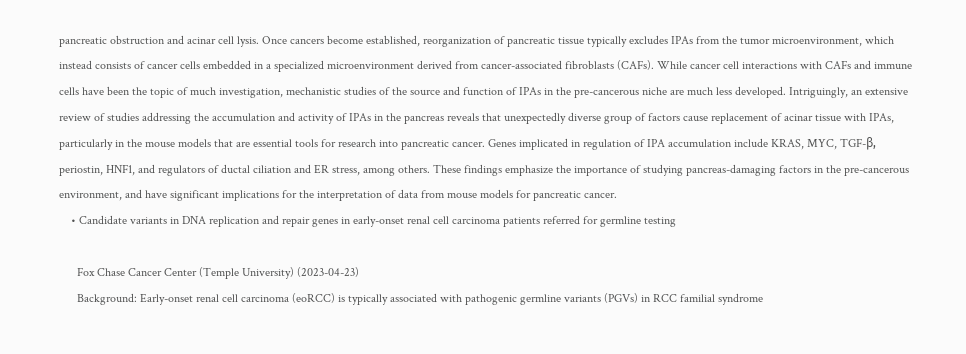pancreatic obstruction and acinar cell lysis. Once cancers become established, reorganization of pancreatic tissue typically excludes IPAs from the tumor microenvironment, which instead consists of cancer cells embedded in a specialized microenvironment derived from cancer-associated fibroblasts (CAFs). While cancer cell interactions with CAFs and immune cells have been the topic of much investigation, mechanistic studies of the source and function of IPAs in the pre-cancerous niche are much less developed. Intriguingly, an extensive review of studies addressing the accumulation and activity of IPAs in the pancreas reveals that unexpectedly diverse group of factors cause replacement of acinar tissue with IPAs, particularly in the mouse models that are essential tools for research into pancreatic cancer. Genes implicated in regulation of IPA accumulation include KRAS, MYC, TGF-β, periostin, HNF1, and regulators of ductal ciliation and ER stress, among others. These findings emphasize the importance of studying pancreas-damaging factors in the pre-cancerous environment, and have significant implications for the interpretation of data from mouse models for pancreatic cancer.
    • Candidate variants in DNA replication and repair genes in early-onset renal cell carcinoma patients referred for germline testing

      Fox Chase Cancer Center (Temple University) (2023-04-23)
      Background: Early-onset renal cell carcinoma (eoRCC) is typically associated with pathogenic germline variants (PGVs) in RCC familial syndrome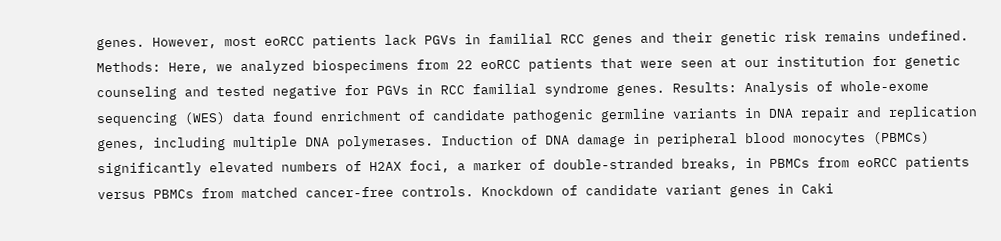genes. However, most eoRCC patients lack PGVs in familial RCC genes and their genetic risk remains undefined. Methods: Here, we analyzed biospecimens from 22 eoRCC patients that were seen at our institution for genetic counseling and tested negative for PGVs in RCC familial syndrome genes. Results: Analysis of whole-exome sequencing (WES) data found enrichment of candidate pathogenic germline variants in DNA repair and replication genes, including multiple DNA polymerases. Induction of DNA damage in peripheral blood monocytes (PBMCs) significantly elevated numbers of H2AX foci, a marker of double-stranded breaks, in PBMCs from eoRCC patients versus PBMCs from matched cancer-free controls. Knockdown of candidate variant genes in Caki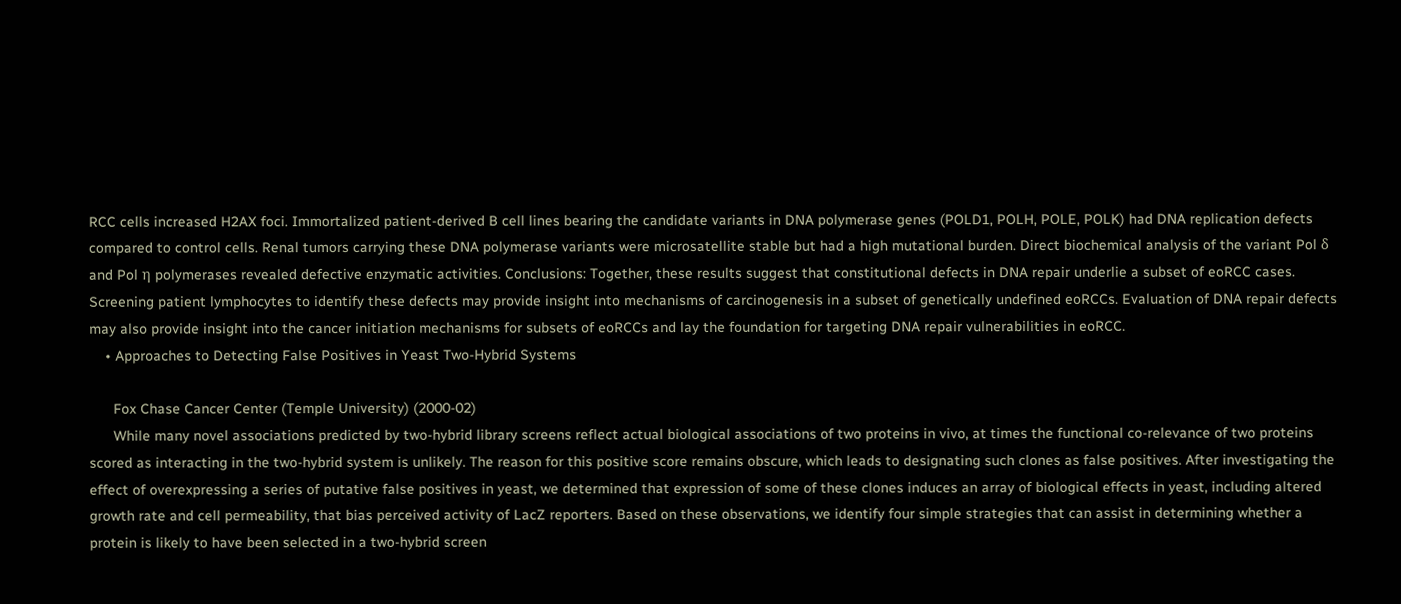RCC cells increased H2AX foci. Immortalized patient-derived B cell lines bearing the candidate variants in DNA polymerase genes (POLD1, POLH, POLE, POLK) had DNA replication defects compared to control cells. Renal tumors carrying these DNA polymerase variants were microsatellite stable but had a high mutational burden. Direct biochemical analysis of the variant Pol δ and Pol η polymerases revealed defective enzymatic activities. Conclusions: Together, these results suggest that constitutional defects in DNA repair underlie a subset of eoRCC cases. Screening patient lymphocytes to identify these defects may provide insight into mechanisms of carcinogenesis in a subset of genetically undefined eoRCCs. Evaluation of DNA repair defects may also provide insight into the cancer initiation mechanisms for subsets of eoRCCs and lay the foundation for targeting DNA repair vulnerabilities in eoRCC.
    • Approaches to Detecting False Positives in Yeast Two-Hybrid Systems

      Fox Chase Cancer Center (Temple University) (2000-02)
      While many novel associations predicted by two-hybrid library screens reflect actual biological associations of two proteins in vivo, at times the functional co-relevance of two proteins scored as interacting in the two-hybrid system is unlikely. The reason for this positive score remains obscure, which leads to designating such clones as false positives. After investigating the effect of overexpressing a series of putative false positives in yeast, we determined that expression of some of these clones induces an array of biological effects in yeast, including altered growth rate and cell permeability, that bias perceived activity of LacZ reporters. Based on these observations, we identify four simple strategies that can assist in determining whether a protein is likely to have been selected in a two-hybrid screen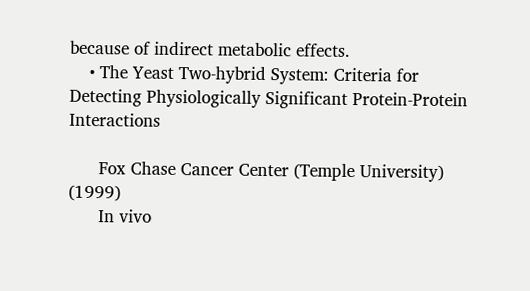because of indirect metabolic effects.
    • The Yeast Two-hybrid System: Criteria for Detecting Physiologically Significant Protein-Protein Interactions

      Fox Chase Cancer Center (Temple University) (1999)
      In vivo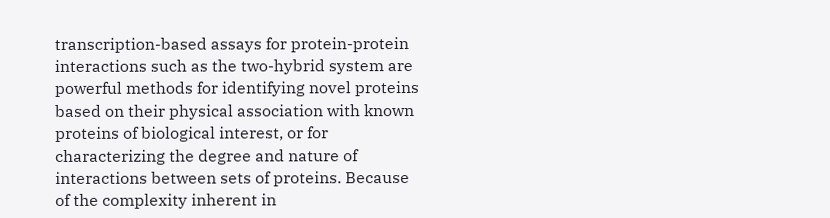transcription-based assays for protein-protein interactions such as the two-hybrid system are powerful methods for identifying novel proteins based on their physical association with known proteins of biological interest, or for characterizing the degree and nature of interactions between sets of proteins. Because of the complexity inherent in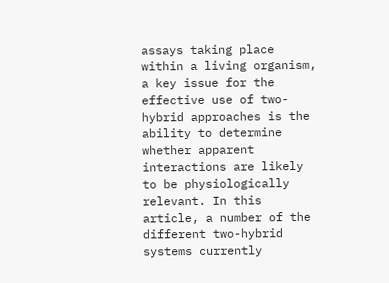assays taking place within a living organism, a key issue for the effective use of two-hybrid approaches is the ability to determine whether apparent interactions are likely to be physiologically relevant. In this article, a number of the different two-hybrid systems currently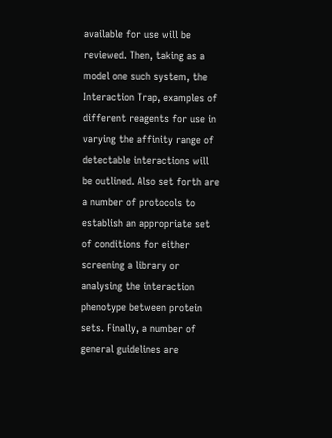available for use will be reviewed. Then, taking as a model one such system, the Interaction Trap, examples of different reagents for use in varying the affinity range of detectable interactions will be outlined. Also set forth are a number of protocols to establish an appropriate set of conditions for either screening a library or analysing the interaction phenotype between protein sets. Finally, a number of general guidelines are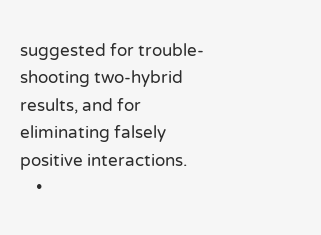suggested for trouble-shooting two-hybrid results, and for eliminating falsely positive interactions.
    •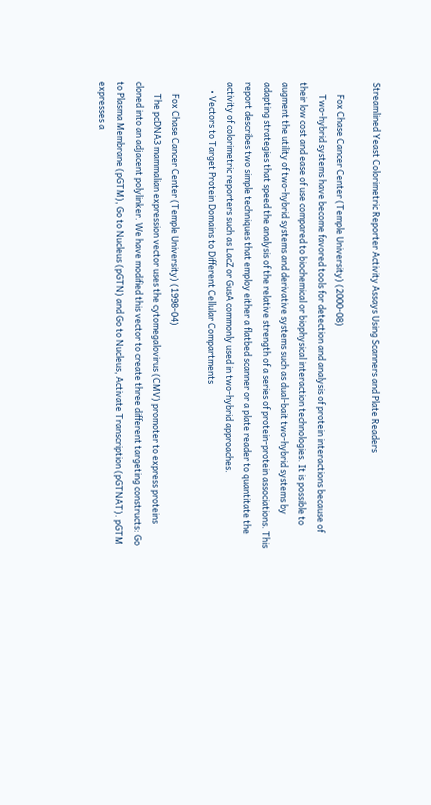Streamlined Yeast Colorimetric Reporter Activity Assays Using Scanners and Plate Readers

      Fox Chase Cancer Center (Temple University) (2000-08)
      Two-hybrid systems have become favored tools for detection and analysis of protein interactions because of their low cost and ease of use compared to biochemical or biophysical interaction technologies. It is possible to augment the utility of two-hybrid systems and derivative systems such as dual-bait two-hybrid systems by adapting strategies that speed the analysis of the relative strength of a series of protein-protein associations. This report describes two simple techniques that employ either a flatbed scanner or a plate reader to quantitate the activity of colorimetric reporters such as LacZ or GusA commonly used in two-hybrid approaches.
    • Vectors to Target Protein Domains to Different Cellular Compartments

      Fox Chase Cancer Center (Temple University) (1998-04)
      The pcDNA3 mammalian expression vector uses the cytomegalovirus (CMV) promoter to express proteins cloned into an adjacent polylinker. We have modified this vector to create three different targeting constructs: Go to Plasma Membrane (pGTM), Go to Nucleus (pGTN) and Go to Nucleus, Activate Transcription (pGTNAT). pGTM expresses a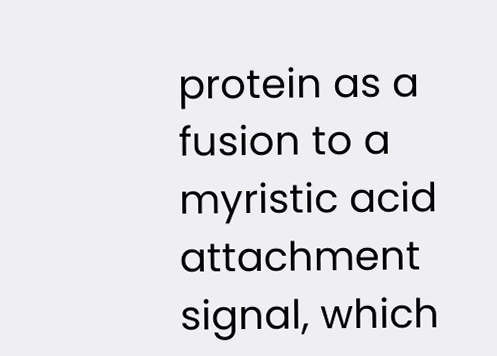protein as a fusion to a myristic acid attachment signal, which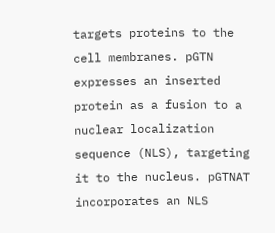targets proteins to the cell membranes. pGTN expresses an inserted protein as a fusion to a nuclear localization sequence (NLS), targeting it to the nucleus. pGTNAT incorporates an NLS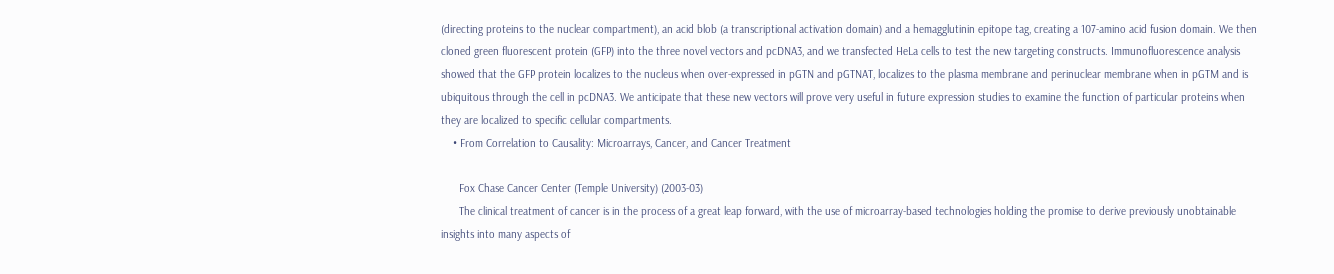(directing proteins to the nuclear compartment), an acid blob (a transcriptional activation domain) and a hemagglutinin epitope tag, creating a 107-amino acid fusion domain. We then cloned green fluorescent protein (GFP) into the three novel vectors and pcDNA3, and we transfected HeLa cells to test the new targeting constructs. Immunofluorescence analysis showed that the GFP protein localizes to the nucleus when over-expressed in pGTN and pGTNAT, localizes to the plasma membrane and perinuclear membrane when in pGTM and is ubiquitous through the cell in pcDNA3. We anticipate that these new vectors will prove very useful in future expression studies to examine the function of particular proteins when they are localized to specific cellular compartments.
    • From Correlation to Causality: Microarrays, Cancer, and Cancer Treatment

      Fox Chase Cancer Center (Temple University) (2003-03)
      The clinical treatment of cancer is in the process of a great leap forward, with the use of microarray-based technologies holding the promise to derive previously unobtainable insights into many aspects of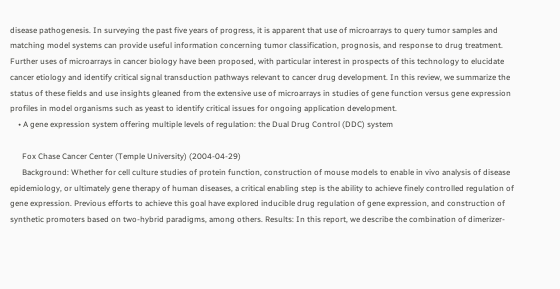disease pathogenesis. In surveying the past five years of progress, it is apparent that use of microarrays to query tumor samples and matching model systems can provide useful information concerning tumor classification, prognosis, and response to drug treatment. Further uses of microarrays in cancer biology have been proposed, with particular interest in prospects of this technology to elucidate cancer etiology and identify critical signal transduction pathways relevant to cancer drug development. In this review, we summarize the status of these fields and use insights gleaned from the extensive use of microarrays in studies of gene function versus gene expression profiles in model organisms such as yeast to identify critical issues for ongoing application development.
    • A gene expression system offering multiple levels of regulation: the Dual Drug Control (DDC) system

      Fox Chase Cancer Center (Temple University) (2004-04-29)
      Background: Whether for cell culture studies of protein function, construction of mouse models to enable in vivo analysis of disease epidemiology, or ultimately gene therapy of human diseases, a critical enabling step is the ability to achieve finely controlled regulation of gene expression. Previous efforts to achieve this goal have explored inducible drug regulation of gene expression, and construction of synthetic promoters based on two-hybrid paradigms, among others. Results: In this report, we describe the combination of dimerizer-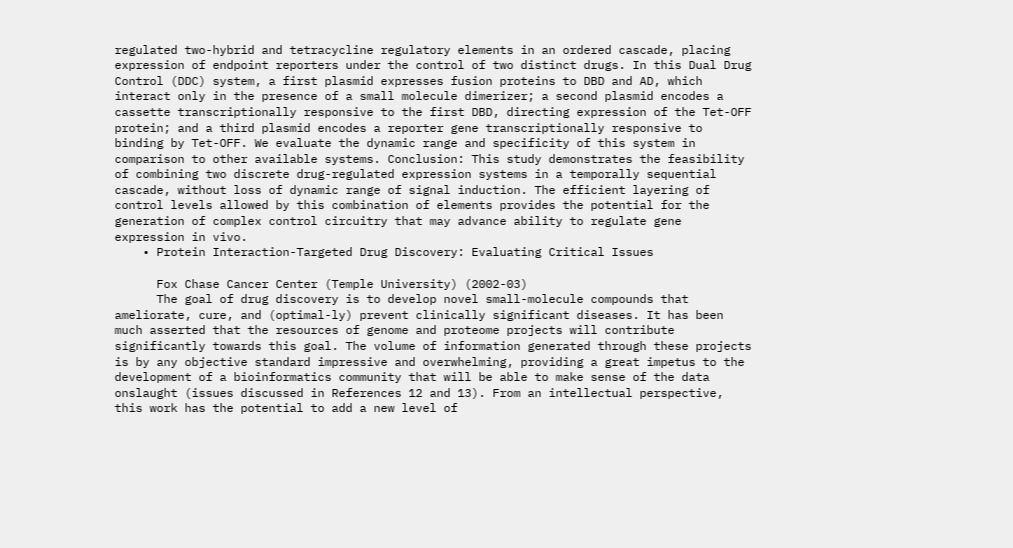regulated two-hybrid and tetracycline regulatory elements in an ordered cascade, placing expression of endpoint reporters under the control of two distinct drugs. In this Dual Drug Control (DDC) system, a first plasmid expresses fusion proteins to DBD and AD, which interact only in the presence of a small molecule dimerizer; a second plasmid encodes a cassette transcriptionally responsive to the first DBD, directing expression of the Tet-OFF protein; and a third plasmid encodes a reporter gene transcriptionally responsive to binding by Tet-OFF. We evaluate the dynamic range and specificity of this system in comparison to other available systems. Conclusion: This study demonstrates the feasibility of combining two discrete drug-regulated expression systems in a temporally sequential cascade, without loss of dynamic range of signal induction. The efficient layering of control levels allowed by this combination of elements provides the potential for the generation of complex control circuitry that may advance ability to regulate gene expression in vivo.
    • Protein Interaction-Targeted Drug Discovery: Evaluating Critical Issues

      Fox Chase Cancer Center (Temple University) (2002-03)
      The goal of drug discovery is to develop novel small-molecule compounds that ameliorate, cure, and (optimal-ly) prevent clinically significant diseases. It has been much asserted that the resources of genome and proteome projects will contribute significantly towards this goal. The volume of information generated through these projects is by any objective standard impressive and overwhelming, providing a great impetus to the development of a bioinformatics community that will be able to make sense of the data onslaught (issues discussed in References 12 and 13). From an intellectual perspective, this work has the potential to add a new level of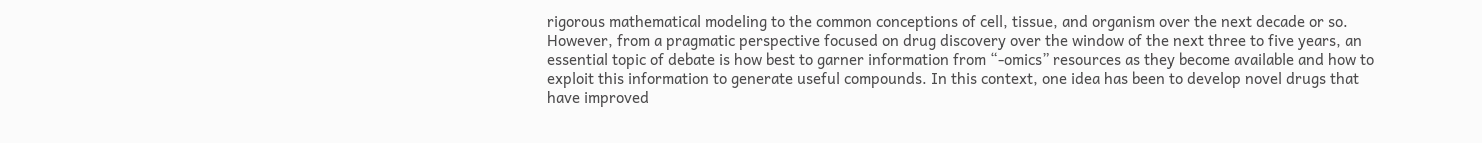rigorous mathematical modeling to the common conceptions of cell, tissue, and organism over the next decade or so. However, from a pragmatic perspective focused on drug discovery over the window of the next three to five years, an essential topic of debate is how best to garner information from “-omics” resources as they become available and how to exploit this information to generate useful compounds. In this context, one idea has been to develop novel drugs that have improved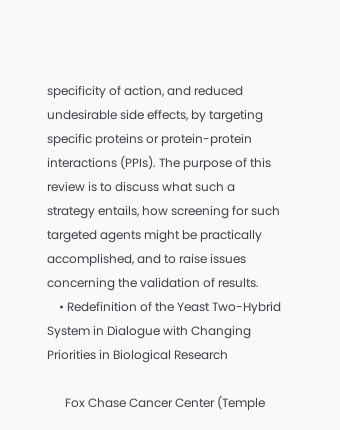specificity of action, and reduced undesirable side effects, by targeting specific proteins or protein-protein interactions (PPIs). The purpose of this review is to discuss what such a strategy entails, how screening for such targeted agents might be practically accomplished, and to raise issues concerning the validation of results.
    • Redefinition of the Yeast Two-Hybrid System in Dialogue with Changing Priorities in Biological Research

      Fox Chase Cancer Center (Temple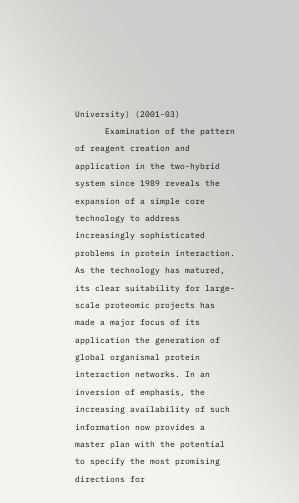University) (2001-03)
      Examination of the pattern of reagent creation and application in the two-hybrid system since 1989 reveals the expansion of a simple core technology to address increasingly sophisticated problems in protein interaction. As the technology has matured, its clear suitability for large-scale proteomic projects has made a major focus of its application the generation of global organismal protein interaction networks. In an inversion of emphasis, the increasing availability of such information now provides a master plan with the potential to specify the most promising directions for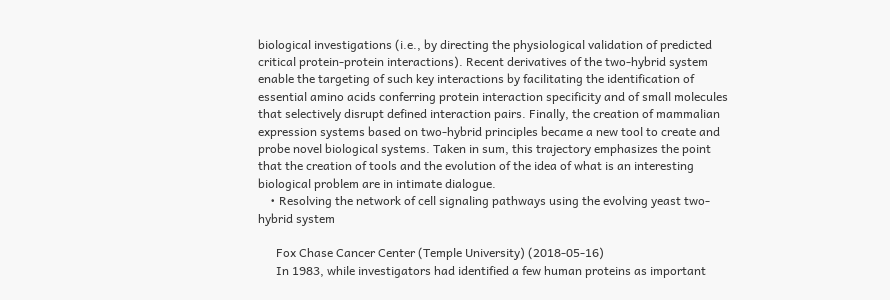biological investigations (i.e., by directing the physiological validation of predicted critical protein-protein interactions). Recent derivatives of the two-hybrid system enable the targeting of such key interactions by facilitating the identification of essential amino acids conferring protein interaction specificity and of small molecules that selectively disrupt defined interaction pairs. Finally, the creation of mammalian expression systems based on two-hybrid principles became a new tool to create and probe novel biological systems. Taken in sum, this trajectory emphasizes the point that the creation of tools and the evolution of the idea of what is an interesting biological problem are in intimate dialogue.
    • Resolving the network of cell signaling pathways using the evolving yeast two-hybrid system

      Fox Chase Cancer Center (Temple University) (2018-05-16)
      In 1983, while investigators had identified a few human proteins as important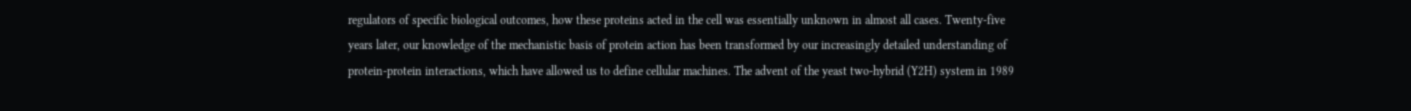regulators of specific biological outcomes, how these proteins acted in the cell was essentially unknown in almost all cases. Twenty-five years later, our knowledge of the mechanistic basis of protein action has been transformed by our increasingly detailed understanding of protein-protein interactions, which have allowed us to define cellular machines. The advent of the yeast two-hybrid (Y2H) system in 1989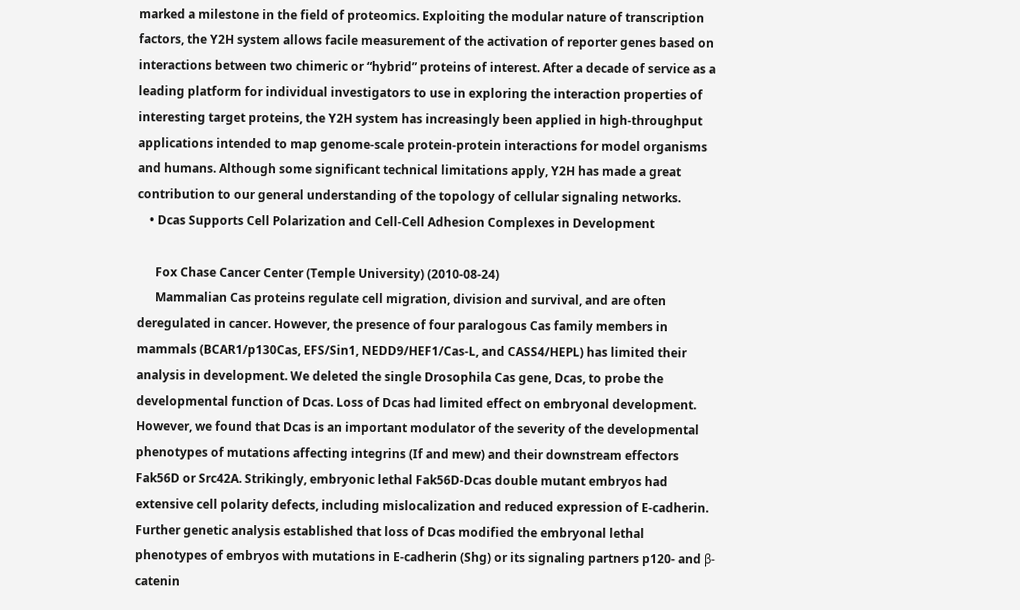marked a milestone in the field of proteomics. Exploiting the modular nature of transcription factors, the Y2H system allows facile measurement of the activation of reporter genes based on interactions between two chimeric or “hybrid” proteins of interest. After a decade of service as a leading platform for individual investigators to use in exploring the interaction properties of interesting target proteins, the Y2H system has increasingly been applied in high-throughput applications intended to map genome-scale protein-protein interactions for model organisms and humans. Although some significant technical limitations apply, Y2H has made a great contribution to our general understanding of the topology of cellular signaling networks.
    • Dcas Supports Cell Polarization and Cell-Cell Adhesion Complexes in Development

      Fox Chase Cancer Center (Temple University) (2010-08-24)
      Mammalian Cas proteins regulate cell migration, division and survival, and are often deregulated in cancer. However, the presence of four paralogous Cas family members in mammals (BCAR1/p130Cas, EFS/Sin1, NEDD9/HEF1/Cas-L, and CASS4/HEPL) has limited their analysis in development. We deleted the single Drosophila Cas gene, Dcas, to probe the developmental function of Dcas. Loss of Dcas had limited effect on embryonal development. However, we found that Dcas is an important modulator of the severity of the developmental phenotypes of mutations affecting integrins (If and mew) and their downstream effectors Fak56D or Src42A. Strikingly, embryonic lethal Fak56D-Dcas double mutant embryos had extensive cell polarity defects, including mislocalization and reduced expression of E-cadherin. Further genetic analysis established that loss of Dcas modified the embryonal lethal phenotypes of embryos with mutations in E-cadherin (Shg) or its signaling partners p120- and β-catenin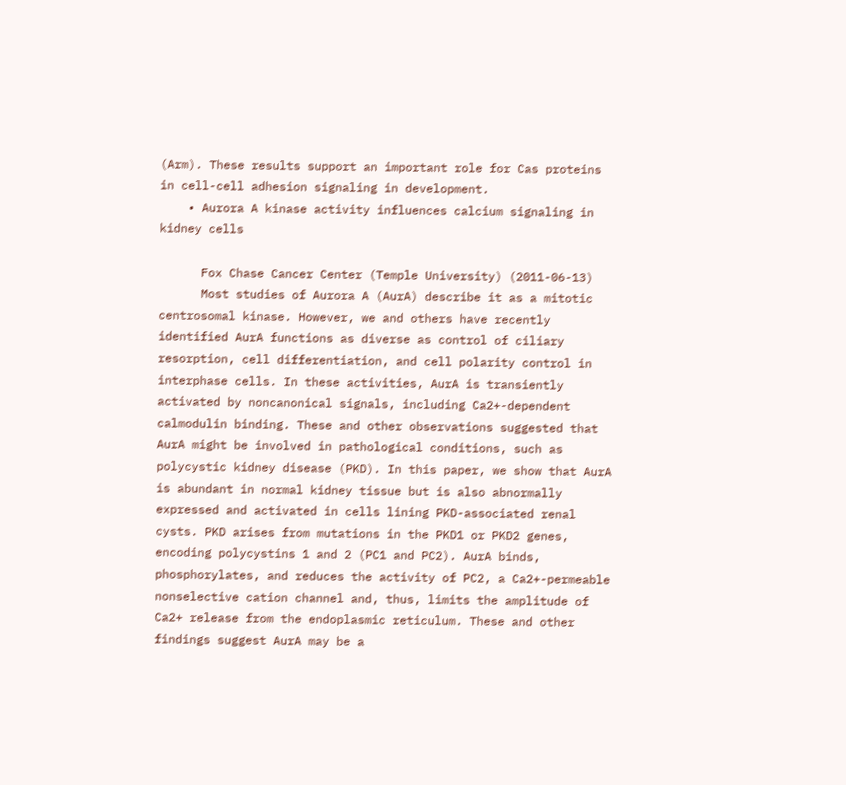(Arm). These results support an important role for Cas proteins in cell-cell adhesion signaling in development.
    • Aurora A kinase activity influences calcium signaling in kidney cells

      Fox Chase Cancer Center (Temple University) (2011-06-13)
      Most studies of Aurora A (AurA) describe it as a mitotic centrosomal kinase. However, we and others have recently identified AurA functions as diverse as control of ciliary resorption, cell differentiation, and cell polarity control in interphase cells. In these activities, AurA is transiently activated by noncanonical signals, including Ca2+-dependent calmodulin binding. These and other observations suggested that AurA might be involved in pathological conditions, such as polycystic kidney disease (PKD). In this paper, we show that AurA is abundant in normal kidney tissue but is also abnormally expressed and activated in cells lining PKD-associated renal cysts. PKD arises from mutations in the PKD1 or PKD2 genes, encoding polycystins 1 and 2 (PC1 and PC2). AurA binds, phosphorylates, and reduces the activity of PC2, a Ca2+-permeable nonselective cation channel and, thus, limits the amplitude of Ca2+ release from the endoplasmic reticulum. These and other findings suggest AurA may be a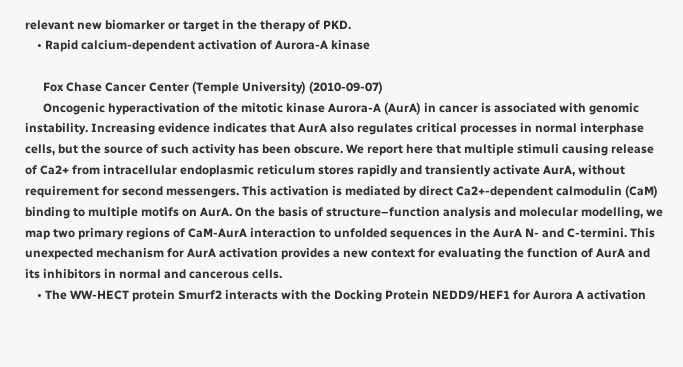relevant new biomarker or target in the therapy of PKD.
    • Rapid calcium-dependent activation of Aurora-A kinase

      Fox Chase Cancer Center (Temple University) (2010-09-07)
      Oncogenic hyperactivation of the mitotic kinase Aurora-A (AurA) in cancer is associated with genomic instability. Increasing evidence indicates that AurA also regulates critical processes in normal interphase cells, but the source of such activity has been obscure. We report here that multiple stimuli causing release of Ca2+ from intracellular endoplasmic reticulum stores rapidly and transiently activate AurA, without requirement for second messengers. This activation is mediated by direct Ca2+-dependent calmodulin (CaM) binding to multiple motifs on AurA. On the basis of structure–function analysis and molecular modelling, we map two primary regions of CaM-AurA interaction to unfolded sequences in the AurA N- and C-termini. This unexpected mechanism for AurA activation provides a new context for evaluating the function of AurA and its inhibitors in normal and cancerous cells.
    • The WW-HECT protein Smurf2 interacts with the Docking Protein NEDD9/HEF1 for Aurora A activation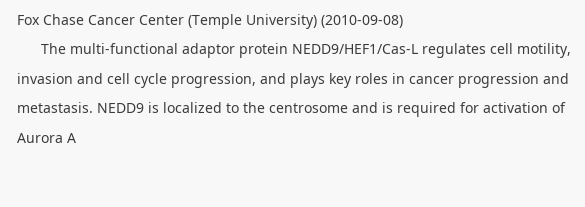Fox Chase Cancer Center (Temple University) (2010-09-08)
      The multi-functional adaptor protein NEDD9/HEF1/Cas-L regulates cell motility, invasion and cell cycle progression, and plays key roles in cancer progression and metastasis. NEDD9 is localized to the centrosome and is required for activation of Aurora A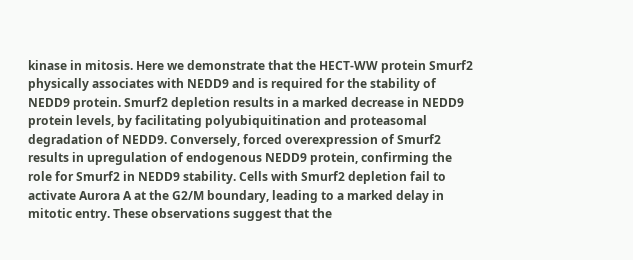kinase in mitosis. Here we demonstrate that the HECT-WW protein Smurf2 physically associates with NEDD9 and is required for the stability of NEDD9 protein. Smurf2 depletion results in a marked decrease in NEDD9 protein levels, by facilitating polyubiquitination and proteasomal degradation of NEDD9. Conversely, forced overexpression of Smurf2 results in upregulation of endogenous NEDD9 protein, confirming the role for Smurf2 in NEDD9 stability. Cells with Smurf2 depletion fail to activate Aurora A at the G2/M boundary, leading to a marked delay in mitotic entry. These observations suggest that the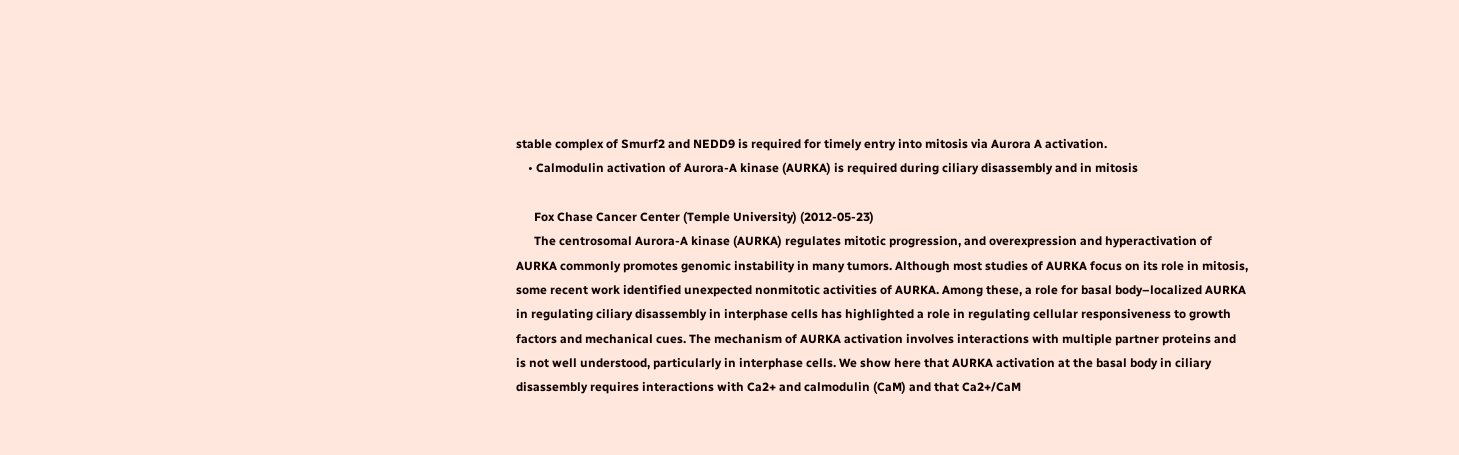stable complex of Smurf2 and NEDD9 is required for timely entry into mitosis via Aurora A activation.
    • Calmodulin activation of Aurora-A kinase (AURKA) is required during ciliary disassembly and in mitosis

      Fox Chase Cancer Center (Temple University) (2012-05-23)
      The centrosomal Aurora-A kinase (AURKA) regulates mitotic progression, and overexpression and hyperactivation of AURKA commonly promotes genomic instability in many tumors. Although most studies of AURKA focus on its role in mitosis, some recent work identified unexpected nonmitotic activities of AURKA. Among these, a role for basal body–localized AURKA in regulating ciliary disassembly in interphase cells has highlighted a role in regulating cellular responsiveness to growth factors and mechanical cues. The mechanism of AURKA activation involves interactions with multiple partner proteins and is not well understood, particularly in interphase cells. We show here that AURKA activation at the basal body in ciliary disassembly requires interactions with Ca2+ and calmodulin (CaM) and that Ca2+/CaM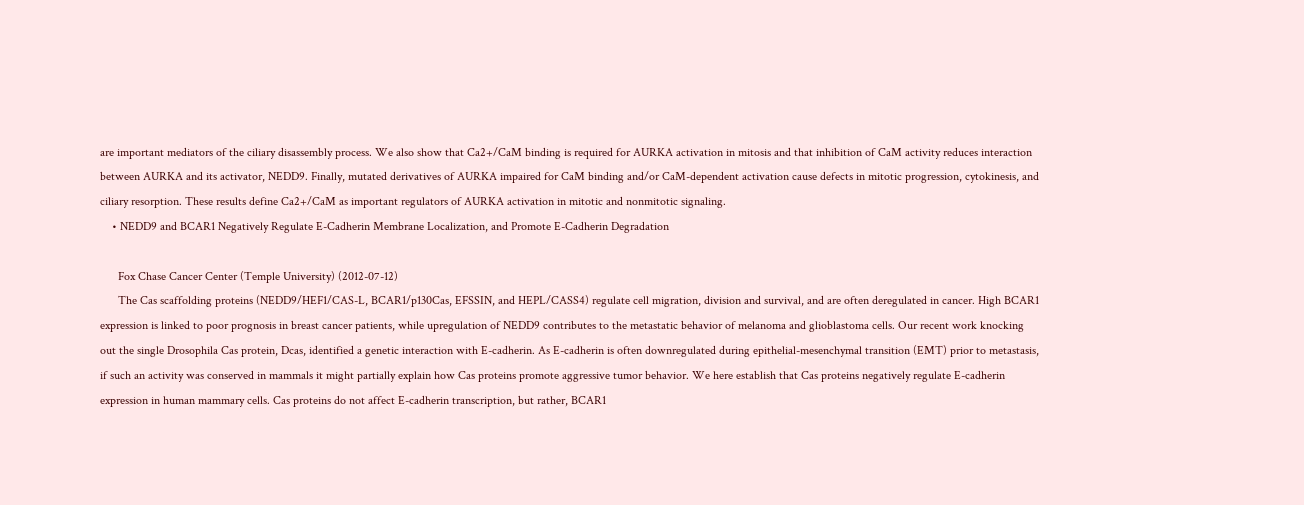are important mediators of the ciliary disassembly process. We also show that Ca2+/CaM binding is required for AURKA activation in mitosis and that inhibition of CaM activity reduces interaction between AURKA and its activator, NEDD9. Finally, mutated derivatives of AURKA impaired for CaM binding and/or CaM-dependent activation cause defects in mitotic progression, cytokinesis, and ciliary resorption. These results define Ca2+/CaM as important regulators of AURKA activation in mitotic and nonmitotic signaling.
    • NEDD9 and BCAR1 Negatively Regulate E-Cadherin Membrane Localization, and Promote E-Cadherin Degradation

      Fox Chase Cancer Center (Temple University) (2012-07-12)
      The Cas scaffolding proteins (NEDD9/HEF1/CAS-L, BCAR1/p130Cas, EFSSIN, and HEPL/CASS4) regulate cell migration, division and survival, and are often deregulated in cancer. High BCAR1 expression is linked to poor prognosis in breast cancer patients, while upregulation of NEDD9 contributes to the metastatic behavior of melanoma and glioblastoma cells. Our recent work knocking out the single Drosophila Cas protein, Dcas, identified a genetic interaction with E-cadherin. As E-cadherin is often downregulated during epithelial-mesenchymal transition (EMT) prior to metastasis, if such an activity was conserved in mammals it might partially explain how Cas proteins promote aggressive tumor behavior. We here establish that Cas proteins negatively regulate E-cadherin expression in human mammary cells. Cas proteins do not affect E-cadherin transcription, but rather, BCAR1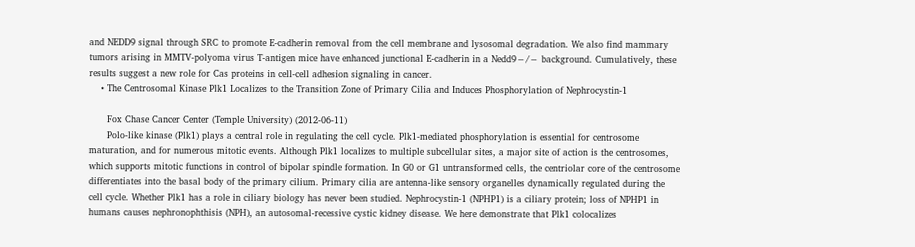and NEDD9 signal through SRC to promote E-cadherin removal from the cell membrane and lysosomal degradation. We also find mammary tumors arising in MMTV-polyoma virus T-antigen mice have enhanced junctional E-cadherin in a Nedd9−/− background. Cumulatively, these results suggest a new role for Cas proteins in cell-cell adhesion signaling in cancer.
    • The Centrosomal Kinase Plk1 Localizes to the Transition Zone of Primary Cilia and Induces Phosphorylation of Nephrocystin-1

      Fox Chase Cancer Center (Temple University) (2012-06-11)
      Polo-like kinase (Plk1) plays a central role in regulating the cell cycle. Plk1-mediated phosphorylation is essential for centrosome maturation, and for numerous mitotic events. Although Plk1 localizes to multiple subcellular sites, a major site of action is the centrosomes, which supports mitotic functions in control of bipolar spindle formation. In G0 or G1 untransformed cells, the centriolar core of the centrosome differentiates into the basal body of the primary cilium. Primary cilia are antenna-like sensory organelles dynamically regulated during the cell cycle. Whether Plk1 has a role in ciliary biology has never been studied. Nephrocystin-1 (NPHP1) is a ciliary protein; loss of NPHP1 in humans causes nephronophthisis (NPH), an autosomal-recessive cystic kidney disease. We here demonstrate that Plk1 colocalizes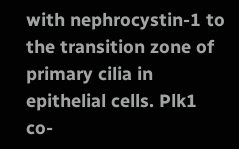with nephrocystin-1 to the transition zone of primary cilia in epithelial cells. Plk1 co-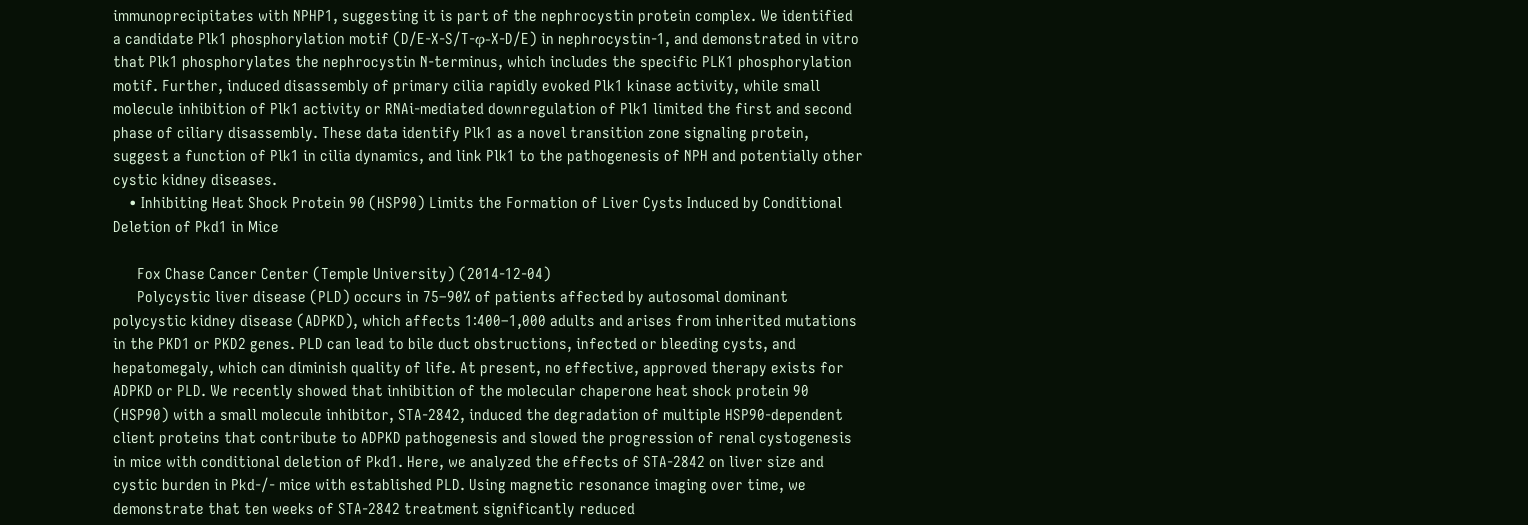immunoprecipitates with NPHP1, suggesting it is part of the nephrocystin protein complex. We identified a candidate Plk1 phosphorylation motif (D/E-X-S/T-φ-X-D/E) in nephrocystin-1, and demonstrated in vitro that Plk1 phosphorylates the nephrocystin N-terminus, which includes the specific PLK1 phosphorylation motif. Further, induced disassembly of primary cilia rapidly evoked Plk1 kinase activity, while small molecule inhibition of Plk1 activity or RNAi-mediated downregulation of Plk1 limited the first and second phase of ciliary disassembly. These data identify Plk1 as a novel transition zone signaling protein, suggest a function of Plk1 in cilia dynamics, and link Plk1 to the pathogenesis of NPH and potentially other cystic kidney diseases.
    • Inhibiting Heat Shock Protein 90 (HSP90) Limits the Formation of Liver Cysts Induced by Conditional Deletion of Pkd1 in Mice

      Fox Chase Cancer Center (Temple University) (2014-12-04)
      Polycystic liver disease (PLD) occurs in 75–90% of patients affected by autosomal dominant polycystic kidney disease (ADPKD), which affects 1∶400–1,000 adults and arises from inherited mutations in the PKD1 or PKD2 genes. PLD can lead to bile duct obstructions, infected or bleeding cysts, and hepatomegaly, which can diminish quality of life. At present, no effective, approved therapy exists for ADPKD or PLD. We recently showed that inhibition of the molecular chaperone heat shock protein 90 (HSP90) with a small molecule inhibitor, STA-2842, induced the degradation of multiple HSP90-dependent client proteins that contribute to ADPKD pathogenesis and slowed the progression of renal cystogenesis in mice with conditional deletion of Pkd1. Here, we analyzed the effects of STA-2842 on liver size and cystic burden in Pkd-/- mice with established PLD. Using magnetic resonance imaging over time, we demonstrate that ten weeks of STA-2842 treatment significantly reduced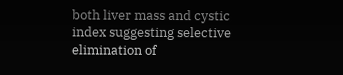both liver mass and cystic index suggesting selective elimination of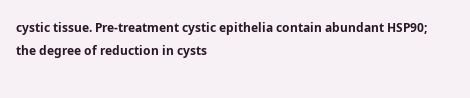cystic tissue. Pre-treatment cystic epithelia contain abundant HSP90; the degree of reduction in cysts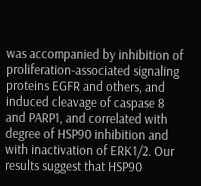was accompanied by inhibition of proliferation-associated signaling proteins EGFR and others, and induced cleavage of caspase 8 and PARP1, and correlated with degree of HSP90 inhibition and with inactivation of ERK1/2. Our results suggest that HSP90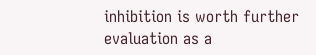inhibition is worth further evaluation as a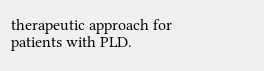therapeutic approach for patients with PLD.